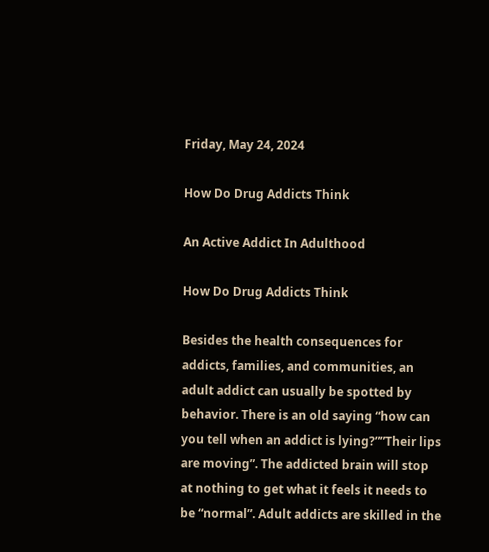Friday, May 24, 2024

How Do Drug Addicts Think

An Active Addict In Adulthood

How Do Drug Addicts Think

Besides the health consequences for addicts, families, and communities, an adult addict can usually be spotted by behavior. There is an old saying “how can you tell when an addict is lying?””Their lips are moving”. The addicted brain will stop at nothing to get what it feels it needs to be “normal”. Adult addicts are skilled in the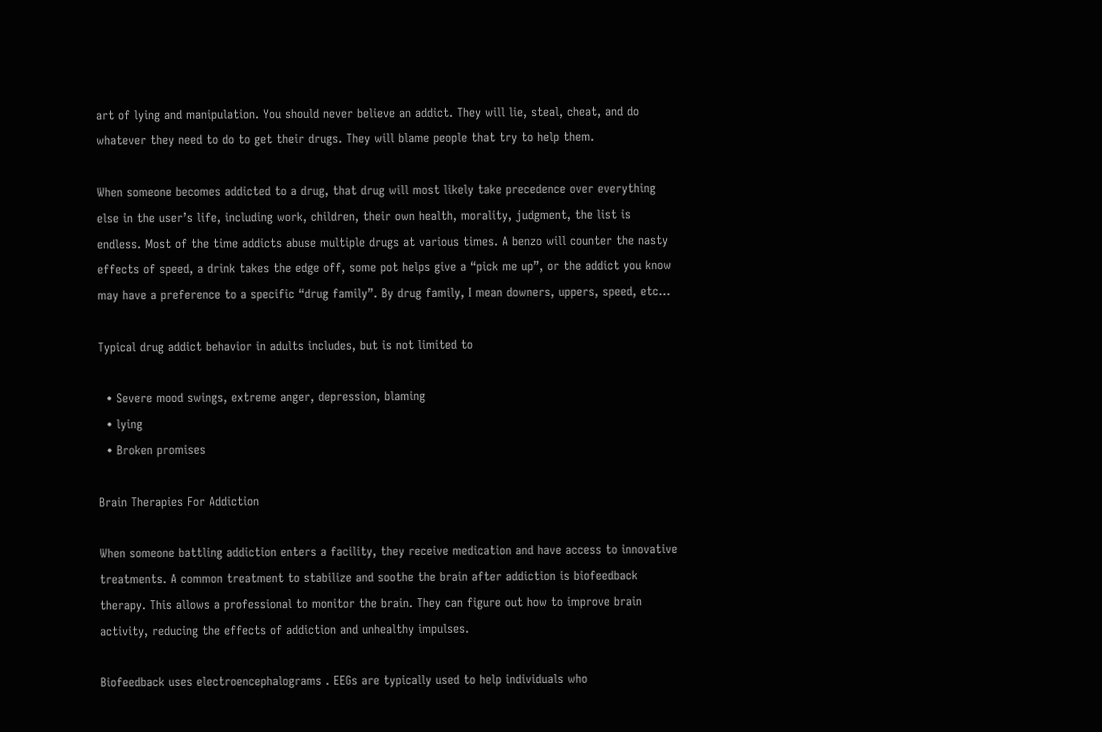art of lying and manipulation. You should never believe an addict. They will lie, steal, cheat, and do whatever they need to do to get their drugs. They will blame people that try to help them.

When someone becomes addicted to a drug, that drug will most likely take precedence over everything else in the user’s life, including work, children, their own health, morality, judgment, the list is endless. Most of the time addicts abuse multiple drugs at various times. A benzo will counter the nasty effects of speed, a drink takes the edge off, some pot helps give a “pick me up”, or the addict you know may have a preference to a specific “drug family”. By drug family, I mean downers, uppers, speed, etc…

Typical drug addict behavior in adults includes, but is not limited to

  • Severe mood swings, extreme anger, depression, blaming
  • lying
  • Broken promises

Brain Therapies For Addiction

When someone battling addiction enters a facility, they receive medication and have access to innovative treatments. A common treatment to stabilize and soothe the brain after addiction is biofeedback therapy. This allows a professional to monitor the brain. They can figure out how to improve brain activity, reducing the effects of addiction and unhealthy impulses.

Biofeedback uses electroencephalograms . EEGs are typically used to help individuals who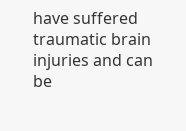have suffered traumatic brain injuries and can be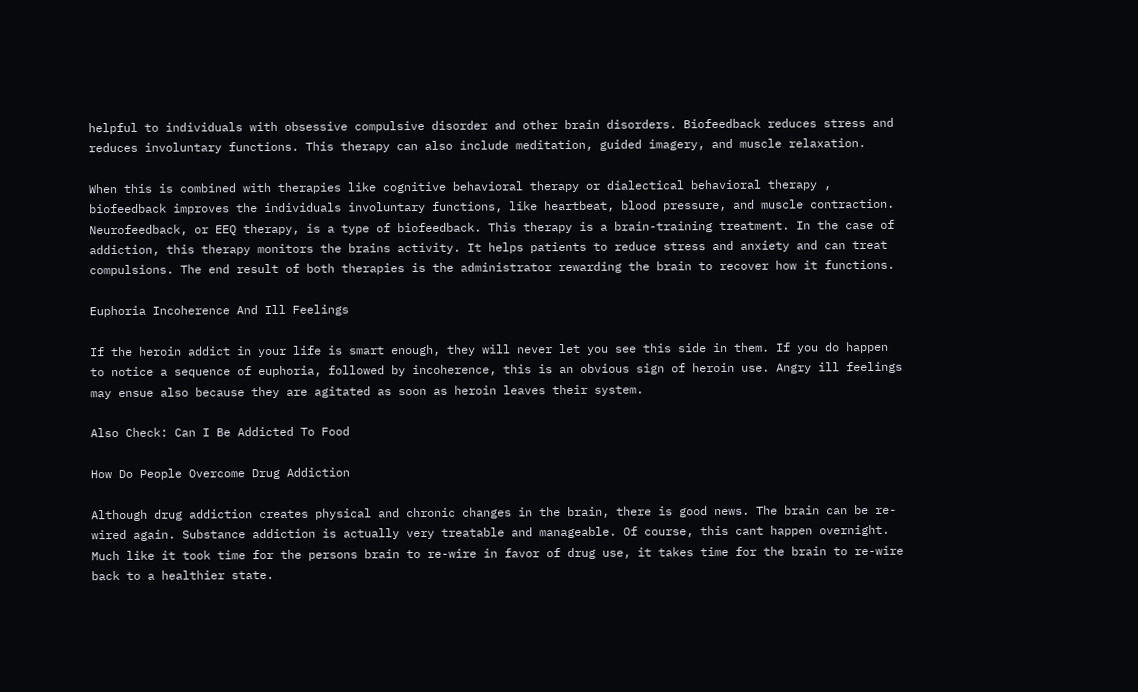helpful to individuals with obsessive compulsive disorder and other brain disorders. Biofeedback reduces stress and reduces involuntary functions. This therapy can also include meditation, guided imagery, and muscle relaxation.

When this is combined with therapies like cognitive behavioral therapy or dialectical behavioral therapy , biofeedback improves the individuals involuntary functions, like heartbeat, blood pressure, and muscle contraction. Neurofeedback, or EEQ therapy, is a type of biofeedback. This therapy is a brain-training treatment. In the case of addiction, this therapy monitors the brains activity. It helps patients to reduce stress and anxiety and can treat compulsions. The end result of both therapies is the administrator rewarding the brain to recover how it functions.

Euphoria Incoherence And Ill Feelings

If the heroin addict in your life is smart enough, they will never let you see this side in them. If you do happen to notice a sequence of euphoria, followed by incoherence, this is an obvious sign of heroin use. Angry ill feelings may ensue also because they are agitated as soon as heroin leaves their system.

Also Check: Can I Be Addicted To Food

How Do People Overcome Drug Addiction

Although drug addiction creates physical and chronic changes in the brain, there is good news. The brain can be re-wired again. Substance addiction is actually very treatable and manageable. Of course, this cant happen overnight. Much like it took time for the persons brain to re-wire in favor of drug use, it takes time for the brain to re-wire back to a healthier state.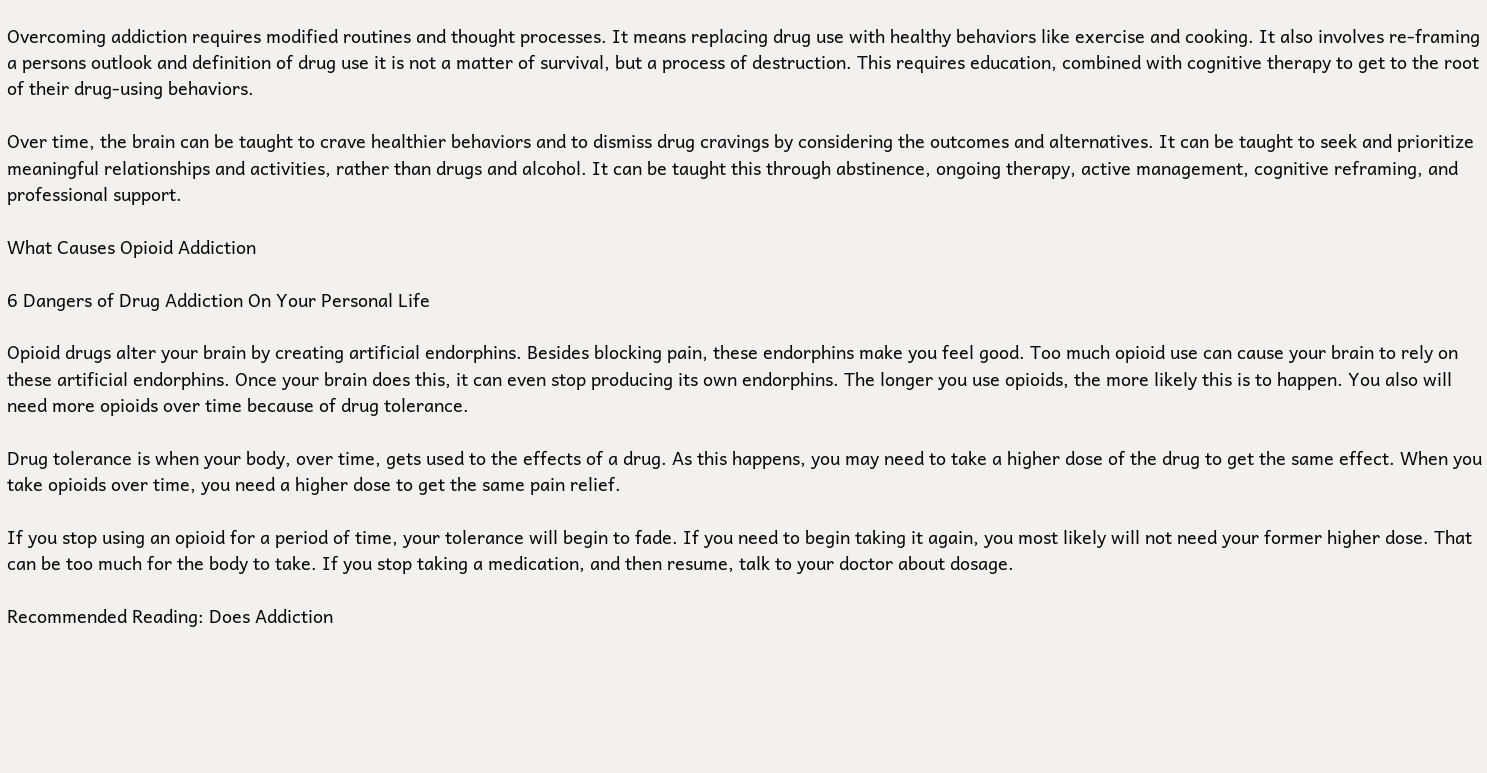Overcoming addiction requires modified routines and thought processes. It means replacing drug use with healthy behaviors like exercise and cooking. It also involves re-framing a persons outlook and definition of drug use it is not a matter of survival, but a process of destruction. This requires education, combined with cognitive therapy to get to the root of their drug-using behaviors.

Over time, the brain can be taught to crave healthier behaviors and to dismiss drug cravings by considering the outcomes and alternatives. It can be taught to seek and prioritize meaningful relationships and activities, rather than drugs and alcohol. It can be taught this through abstinence, ongoing therapy, active management, cognitive reframing, and professional support.

What Causes Opioid Addiction

6 Dangers of Drug Addiction On Your Personal Life

Opioid drugs alter your brain by creating artificial endorphins. Besides blocking pain, these endorphins make you feel good. Too much opioid use can cause your brain to rely on these artificial endorphins. Once your brain does this, it can even stop producing its own endorphins. The longer you use opioids, the more likely this is to happen. You also will need more opioids over time because of drug tolerance.

Drug tolerance is when your body, over time, gets used to the effects of a drug. As this happens, you may need to take a higher dose of the drug to get the same effect. When you take opioids over time, you need a higher dose to get the same pain relief.

If you stop using an opioid for a period of time, your tolerance will begin to fade. If you need to begin taking it again, you most likely will not need your former higher dose. That can be too much for the body to take. If you stop taking a medication, and then resume, talk to your doctor about dosage.

Recommended Reading: Does Addiction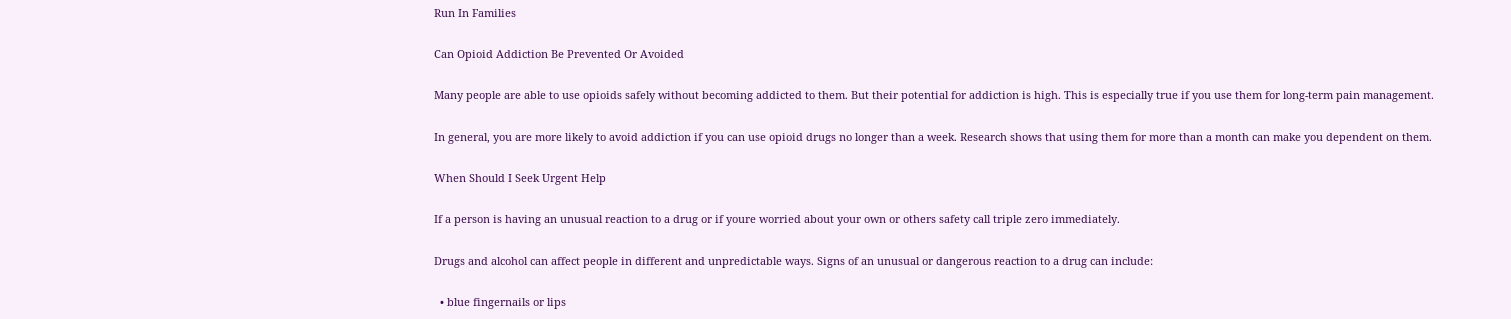Run In Families

Can Opioid Addiction Be Prevented Or Avoided

Many people are able to use opioids safely without becoming addicted to them. But their potential for addiction is high. This is especially true if you use them for long-term pain management.

In general, you are more likely to avoid addiction if you can use opioid drugs no longer than a week. Research shows that using them for more than a month can make you dependent on them.

When Should I Seek Urgent Help

If a person is having an unusual reaction to a drug or if youre worried about your own or others safety call triple zero immediately.

Drugs and alcohol can affect people in different and unpredictable ways. Signs of an unusual or dangerous reaction to a drug can include:

  • blue fingernails or lips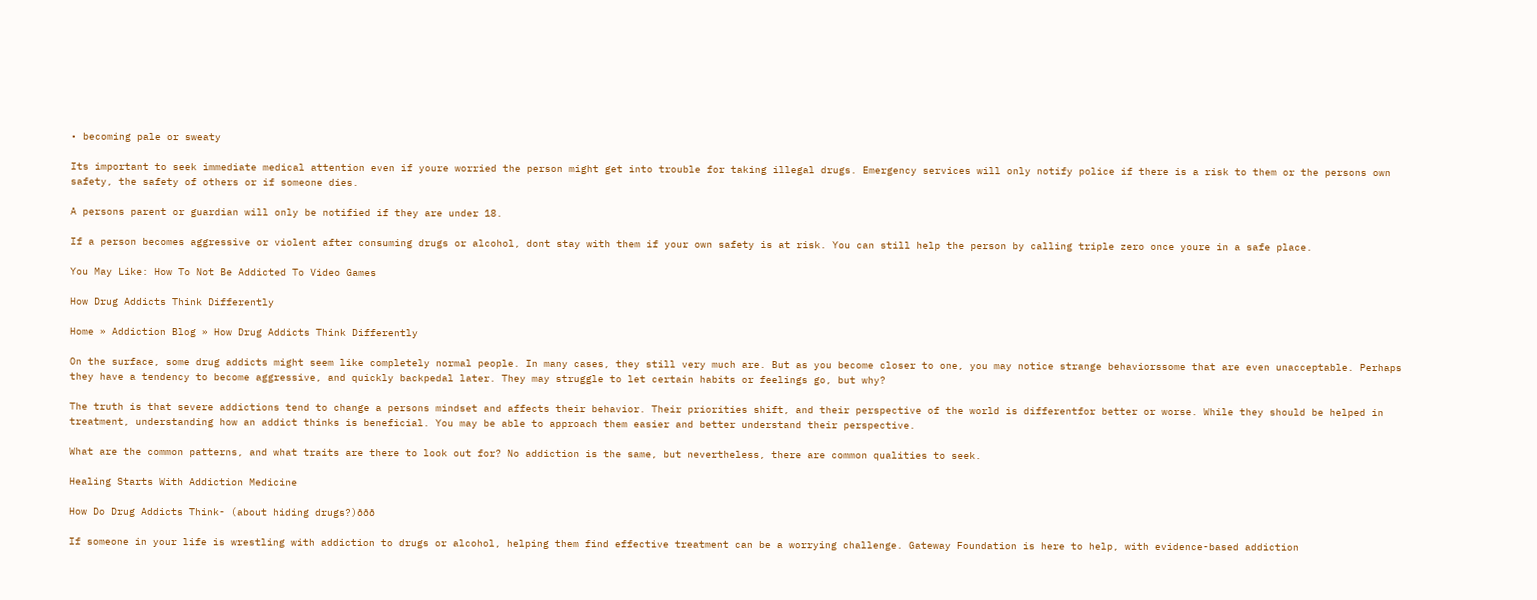• becoming pale or sweaty

Its important to seek immediate medical attention even if youre worried the person might get into trouble for taking illegal drugs. Emergency services will only notify police if there is a risk to them or the persons own safety, the safety of others or if someone dies.

A persons parent or guardian will only be notified if they are under 18.

If a person becomes aggressive or violent after consuming drugs or alcohol, dont stay with them if your own safety is at risk. You can still help the person by calling triple zero once youre in a safe place.

You May Like: How To Not Be Addicted To Video Games

How Drug Addicts Think Differently

Home » Addiction Blog » How Drug Addicts Think Differently

On the surface, some drug addicts might seem like completely normal people. In many cases, they still very much are. But as you become closer to one, you may notice strange behaviorssome that are even unacceptable. Perhaps they have a tendency to become aggressive, and quickly backpedal later. They may struggle to let certain habits or feelings go, but why?

The truth is that severe addictions tend to change a persons mindset and affects their behavior. Their priorities shift, and their perspective of the world is differentfor better or worse. While they should be helped in treatment, understanding how an addict thinks is beneficial. You may be able to approach them easier and better understand their perspective.

What are the common patterns, and what traits are there to look out for? No addiction is the same, but nevertheless, there are common qualities to seek.

Healing Starts With Addiction Medicine

How Do Drug Addicts Think- (about hiding drugs?)ððð

If someone in your life is wrestling with addiction to drugs or alcohol, helping them find effective treatment can be a worrying challenge. Gateway Foundation is here to help, with evidence-based addiction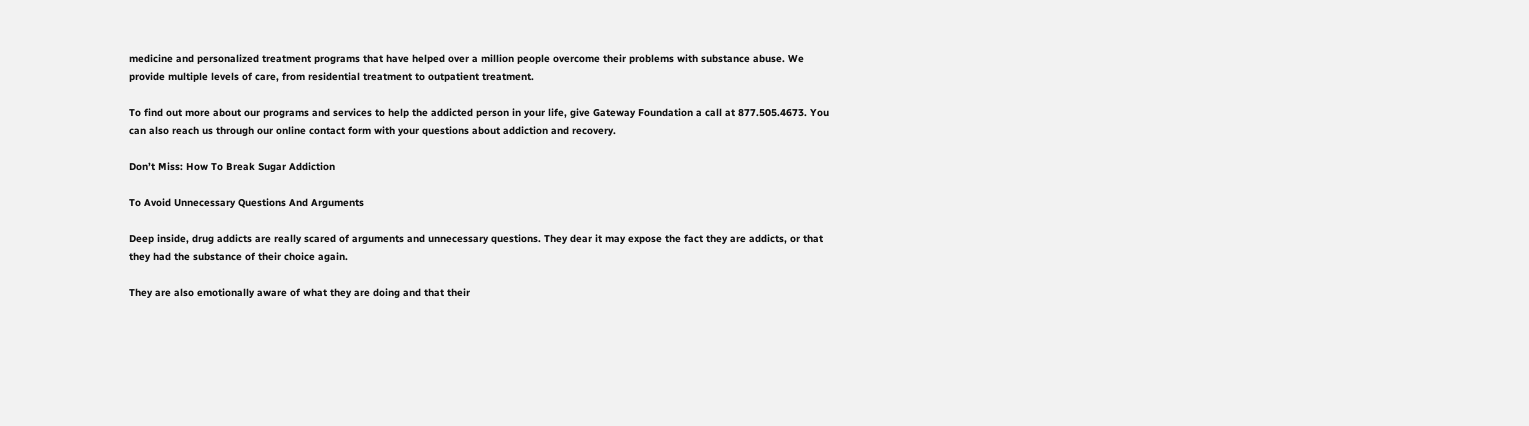medicine and personalized treatment programs that have helped over a million people overcome their problems with substance abuse. We provide multiple levels of care, from residential treatment to outpatient treatment.

To find out more about our programs and services to help the addicted person in your life, give Gateway Foundation a call at 877.505.4673. You can also reach us through our online contact form with your questions about addiction and recovery.

Don’t Miss: How To Break Sugar Addiction

To Avoid Unnecessary Questions And Arguments

Deep inside, drug addicts are really scared of arguments and unnecessary questions. They dear it may expose the fact they are addicts, or that they had the substance of their choice again.

They are also emotionally aware of what they are doing and that their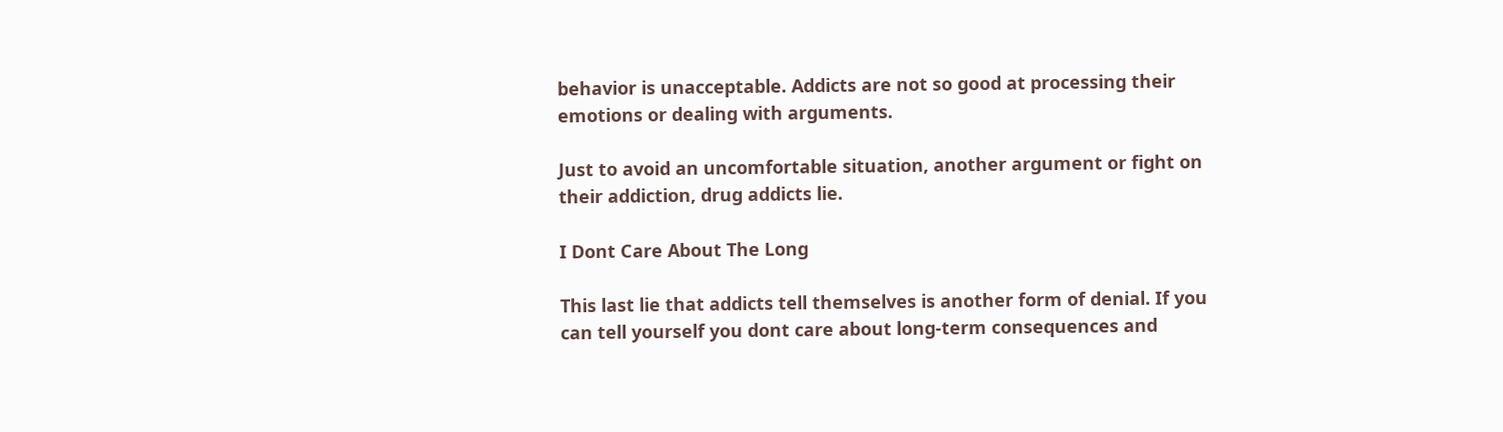behavior is unacceptable. Addicts are not so good at processing their emotions or dealing with arguments.

Just to avoid an uncomfortable situation, another argument or fight on their addiction, drug addicts lie.

I Dont Care About The Long

This last lie that addicts tell themselves is another form of denial. If you can tell yourself you dont care about long-term consequences and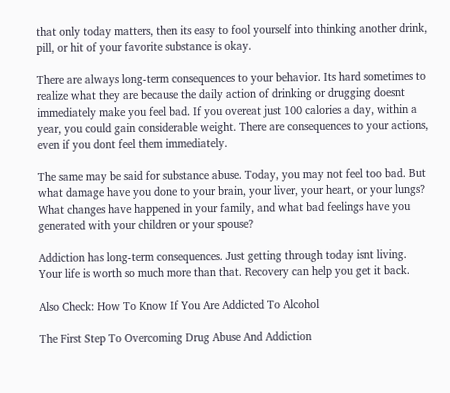that only today matters, then its easy to fool yourself into thinking another drink, pill, or hit of your favorite substance is okay.

There are always long-term consequences to your behavior. Its hard sometimes to realize what they are because the daily action of drinking or drugging doesnt immediately make you feel bad. If you overeat just 100 calories a day, within a year, you could gain considerable weight. There are consequences to your actions, even if you dont feel them immediately.

The same may be said for substance abuse. Today, you may not feel too bad. But what damage have you done to your brain, your liver, your heart, or your lungs? What changes have happened in your family, and what bad feelings have you generated with your children or your spouse?

Addiction has long-term consequences. Just getting through today isnt living. Your life is worth so much more than that. Recovery can help you get it back.

Also Check: How To Know If You Are Addicted To Alcohol

The First Step To Overcoming Drug Abuse And Addiction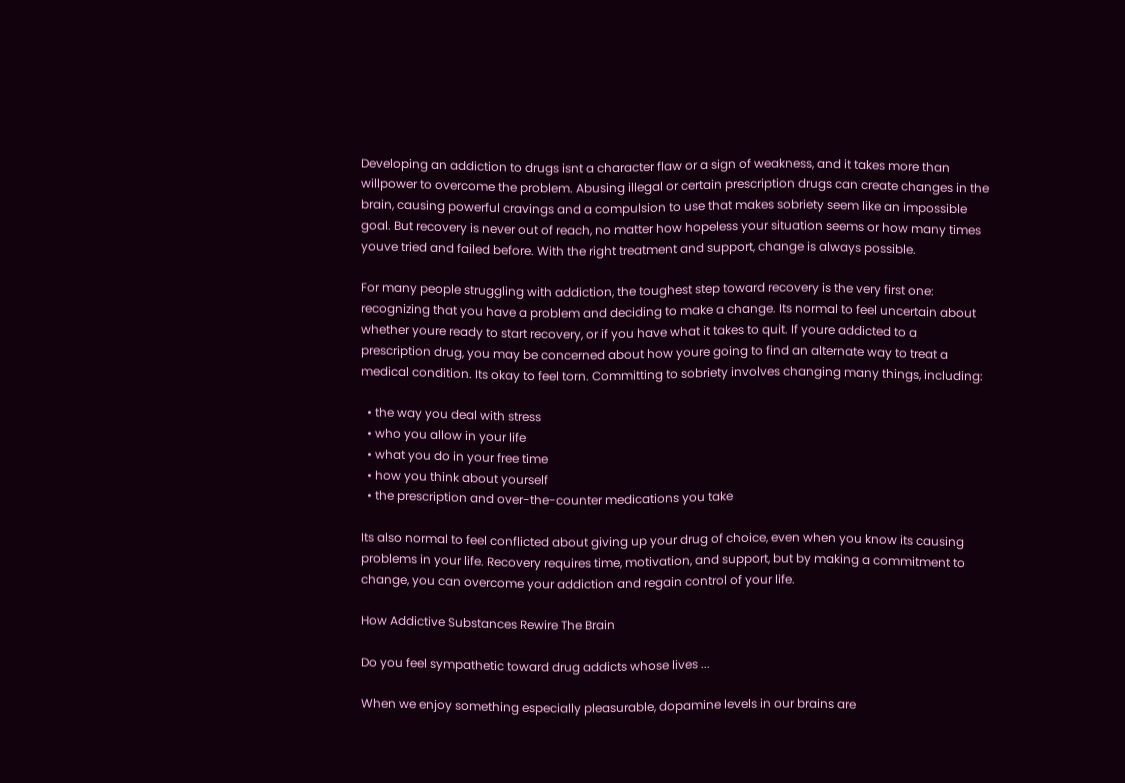Developing an addiction to drugs isnt a character flaw or a sign of weakness, and it takes more than willpower to overcome the problem. Abusing illegal or certain prescription drugs can create changes in the brain, causing powerful cravings and a compulsion to use that makes sobriety seem like an impossible goal. But recovery is never out of reach, no matter how hopeless your situation seems or how many times youve tried and failed before. With the right treatment and support, change is always possible.

For many people struggling with addiction, the toughest step toward recovery is the very first one: recognizing that you have a problem and deciding to make a change. Its normal to feel uncertain about whether youre ready to start recovery, or if you have what it takes to quit. If youre addicted to a prescription drug, you may be concerned about how youre going to find an alternate way to treat a medical condition. Its okay to feel torn. Committing to sobriety involves changing many things, including:

  • the way you deal with stress
  • who you allow in your life
  • what you do in your free time
  • how you think about yourself
  • the prescription and over-the-counter medications you take

Its also normal to feel conflicted about giving up your drug of choice, even when you know its causing problems in your life. Recovery requires time, motivation, and support, but by making a commitment to change, you can overcome your addiction and regain control of your life.

How Addictive Substances Rewire The Brain

Do you feel sympathetic toward drug addicts whose lives ...

When we enjoy something especially pleasurable, dopamine levels in our brains are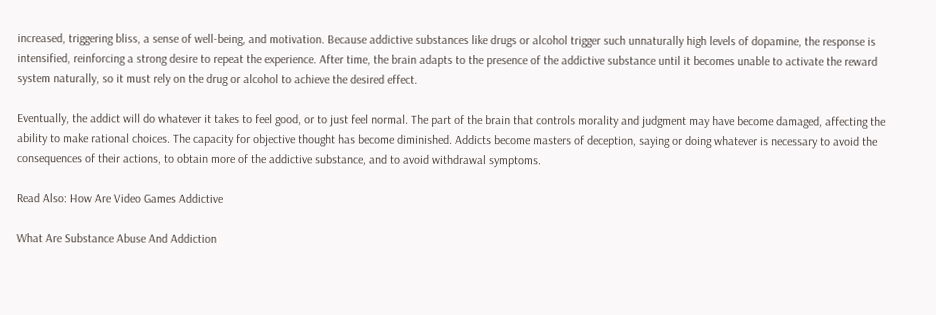increased, triggering bliss, a sense of well-being, and motivation. Because addictive substances like drugs or alcohol trigger such unnaturally high levels of dopamine, the response is intensified, reinforcing a strong desire to repeat the experience. After time, the brain adapts to the presence of the addictive substance until it becomes unable to activate the reward system naturally, so it must rely on the drug or alcohol to achieve the desired effect.

Eventually, the addict will do whatever it takes to feel good, or to just feel normal. The part of the brain that controls morality and judgment may have become damaged, affecting the ability to make rational choices. The capacity for objective thought has become diminished. Addicts become masters of deception, saying or doing whatever is necessary to avoid the consequences of their actions, to obtain more of the addictive substance, and to avoid withdrawal symptoms.

Read Also: How Are Video Games Addictive

What Are Substance Abuse And Addiction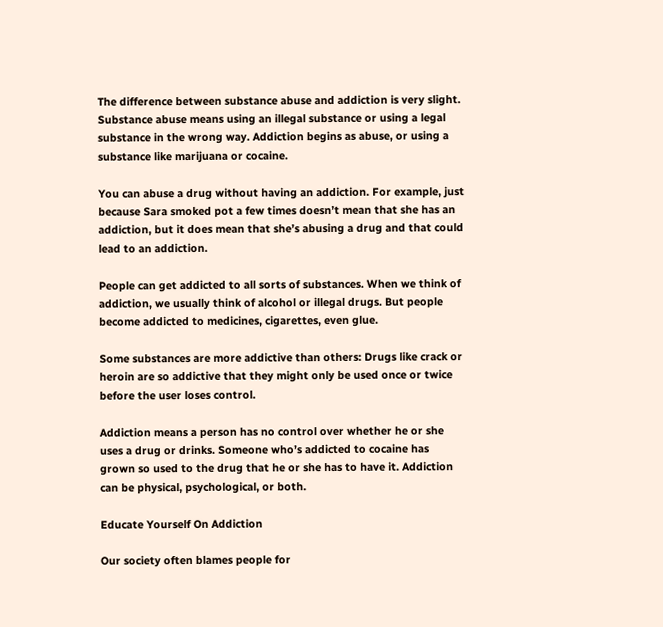The difference between substance abuse and addiction is very slight. Substance abuse means using an illegal substance or using a legal substance in the wrong way. Addiction begins as abuse, or using a substance like marijuana or cocaine.

You can abuse a drug without having an addiction. For example, just because Sara smoked pot a few times doesn’t mean that she has an addiction, but it does mean that she’s abusing a drug and that could lead to an addiction.

People can get addicted to all sorts of substances. When we think of addiction, we usually think of alcohol or illegal drugs. But people become addicted to medicines, cigarettes, even glue.

Some substances are more addictive than others: Drugs like crack or heroin are so addictive that they might only be used once or twice before the user loses control.

Addiction means a person has no control over whether he or she uses a drug or drinks. Someone who’s addicted to cocaine has grown so used to the drug that he or she has to have it. Addiction can be physical, psychological, or both.

Educate Yourself On Addiction

Our society often blames people for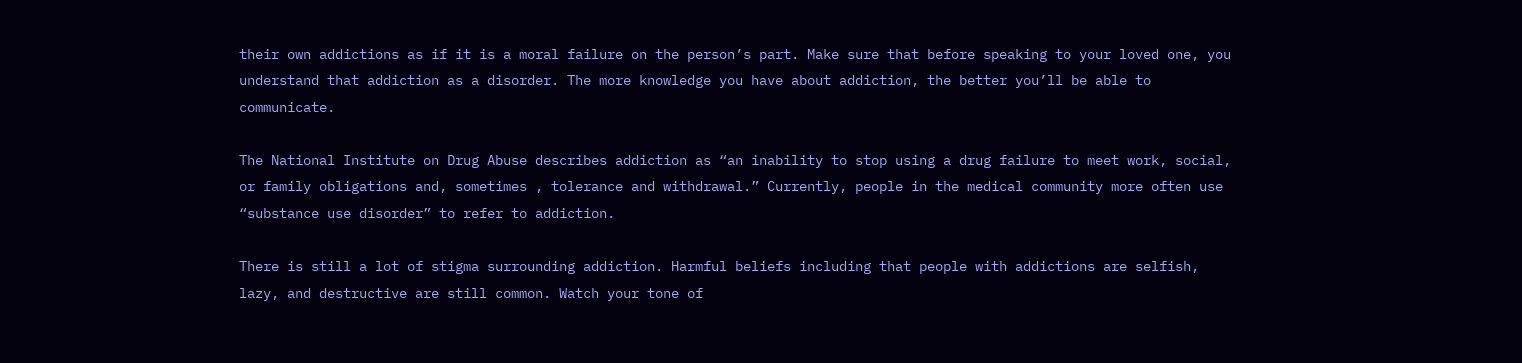their own addictions as if it is a moral failure on the person’s part. Make sure that before speaking to your loved one, you understand that addiction as a disorder. The more knowledge you have about addiction, the better you’ll be able to communicate.

The National Institute on Drug Abuse describes addiction as “an inability to stop using a drug failure to meet work, social, or family obligations and, sometimes , tolerance and withdrawal.” Currently, people in the medical community more often use “substance use disorder” to refer to addiction.

There is still a lot of stigma surrounding addiction. Harmful beliefs including that people with addictions are selfish, lazy, and destructive are still common. Watch your tone of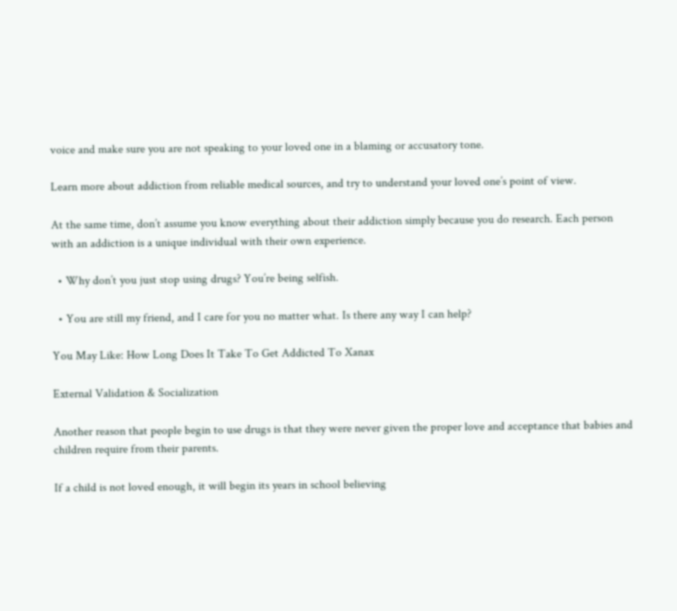voice and make sure you are not speaking to your loved one in a blaming or accusatory tone.

Learn more about addiction from reliable medical sources, and try to understand your loved one’s point of view.

At the same time, don’t assume you know everything about their addiction simply because you do research. Each person with an addiction is a unique individual with their own experience.

  • Why don’t you just stop using drugs? You’re being selfish.

  • You are still my friend, and I care for you no matter what. Is there any way I can help?

You May Like: How Long Does It Take To Get Addicted To Xanax

External Validation & Socialization

Another reason that people begin to use drugs is that they were never given the proper love and acceptance that babies and children require from their parents.

If a child is not loved enough, it will begin its years in school believing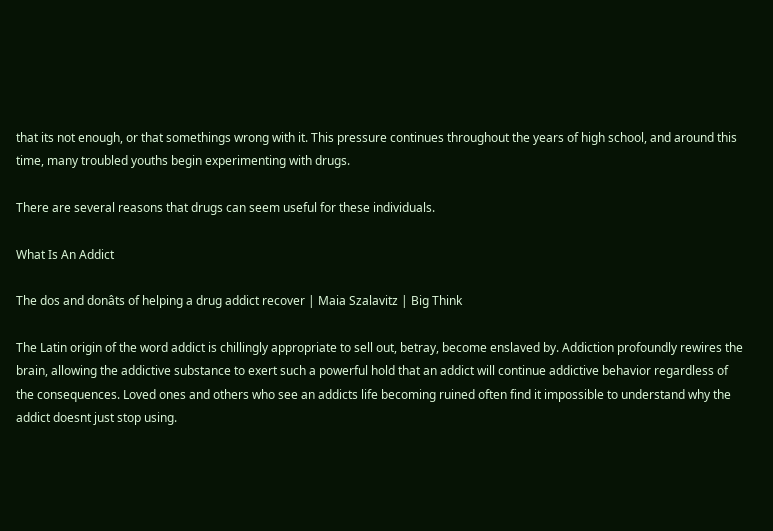that its not enough, or that somethings wrong with it. This pressure continues throughout the years of high school, and around this time, many troubled youths begin experimenting with drugs.

There are several reasons that drugs can seem useful for these individuals.

What Is An Addict

The dos and donâts of helping a drug addict recover | Maia Szalavitz | Big Think

The Latin origin of the word addict is chillingly appropriate to sell out, betray, become enslaved by. Addiction profoundly rewires the brain, allowing the addictive substance to exert such a powerful hold that an addict will continue addictive behavior regardless of the consequences. Loved ones and others who see an addicts life becoming ruined often find it impossible to understand why the addict doesnt just stop using.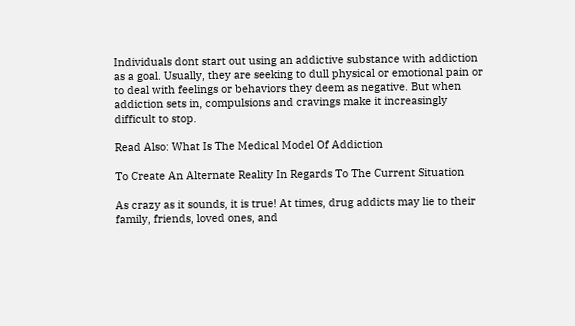Individuals dont start out using an addictive substance with addiction as a goal. Usually, they are seeking to dull physical or emotional pain or to deal with feelings or behaviors they deem as negative. But when addiction sets in, compulsions and cravings make it increasingly difficult to stop.

Read Also: What Is The Medical Model Of Addiction

To Create An Alternate Reality In Regards To The Current Situation

As crazy as it sounds, it is true! At times, drug addicts may lie to their family, friends, loved ones, and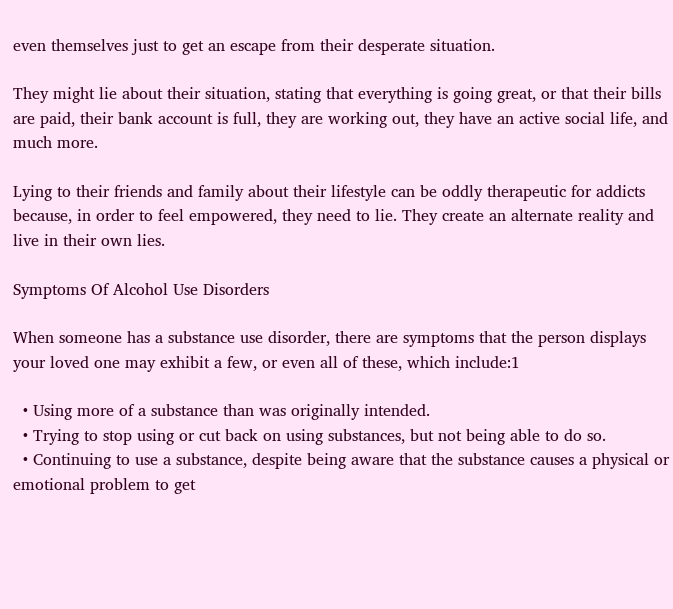even themselves just to get an escape from their desperate situation.

They might lie about their situation, stating that everything is going great, or that their bills are paid, their bank account is full, they are working out, they have an active social life, and much more.

Lying to their friends and family about their lifestyle can be oddly therapeutic for addicts because, in order to feel empowered, they need to lie. They create an alternate reality and live in their own lies.

Symptoms Of Alcohol Use Disorders

When someone has a substance use disorder, there are symptoms that the person displays your loved one may exhibit a few, or even all of these, which include:1

  • Using more of a substance than was originally intended.
  • Trying to stop using or cut back on using substances, but not being able to do so.
  • Continuing to use a substance, despite being aware that the substance causes a physical or emotional problem to get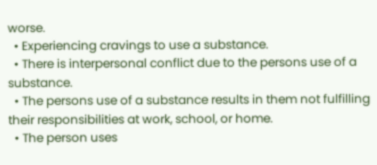worse.
  • Experiencing cravings to use a substance.
  • There is interpersonal conflict due to the persons use of a substance.
  • The persons use of a substance results in them not fulfilling their responsibilities at work, school, or home.
  • The person uses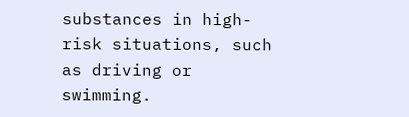substances in high-risk situations, such as driving or swimming.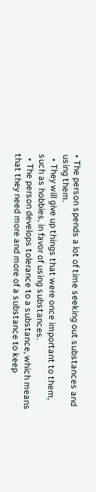• The person spends a lot of time seeking out substances and using them.
  • They will give up things that were once important to them, such as hobbies, in favor of using substances.
  • The person develops tolerance to a substance, which means that they need more and more of a substance to keep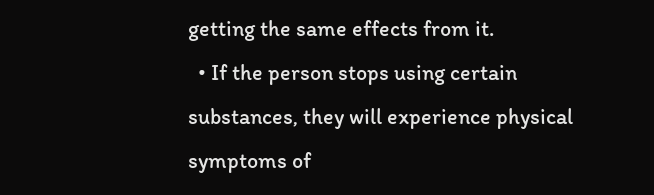getting the same effects from it.
  • If the person stops using certain substances, they will experience physical symptoms of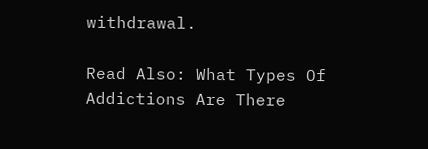withdrawal.

Read Also: What Types Of Addictions Are There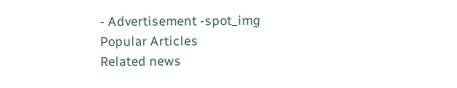- Advertisement -spot_img
Popular Articles
Related news